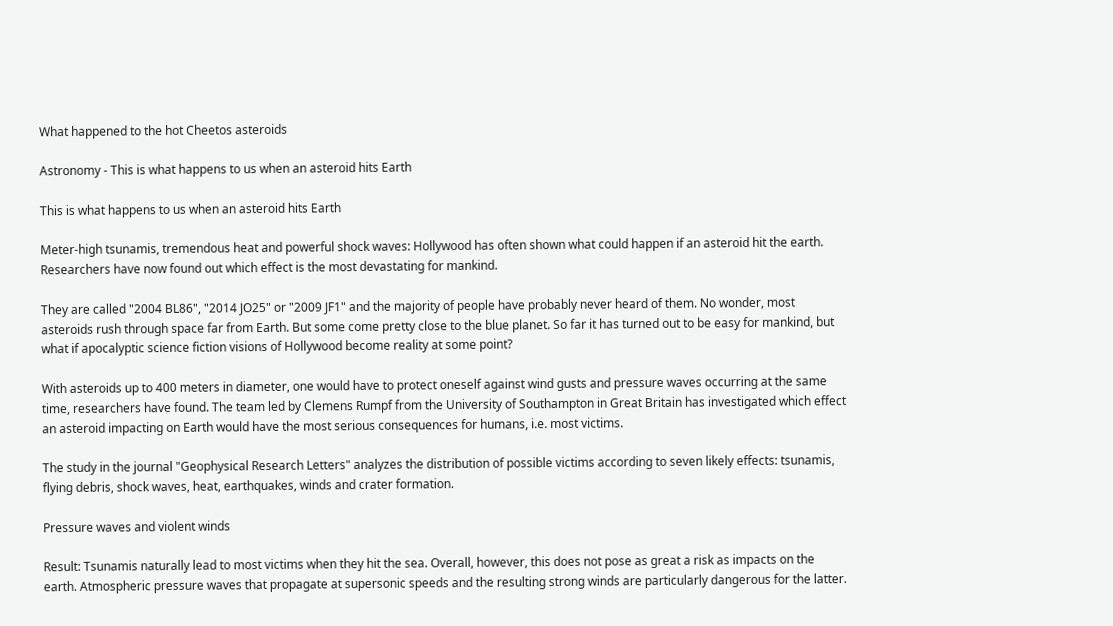What happened to the hot Cheetos asteroids

Astronomy - This is what happens to us when an asteroid hits Earth

This is what happens to us when an asteroid hits Earth

Meter-high tsunamis, tremendous heat and powerful shock waves: Hollywood has often shown what could happen if an asteroid hit the earth. Researchers have now found out which effect is the most devastating for mankind.

They are called "2004 BL86", "2014 JO25" or "2009 JF1" and the majority of people have probably never heard of them. No wonder, most asteroids rush through space far from Earth. But some come pretty close to the blue planet. So far it has turned out to be easy for mankind, but what if apocalyptic science fiction visions of Hollywood become reality at some point?

With asteroids up to 400 meters in diameter, one would have to protect oneself against wind gusts and pressure waves occurring at the same time, researchers have found. The team led by Clemens Rumpf from the University of Southampton in Great Britain has investigated which effect an asteroid impacting on Earth would have the most serious consequences for humans, i.e. most victims.

The study in the journal "Geophysical Research Letters" analyzes the distribution of possible victims according to seven likely effects: tsunamis, flying debris, shock waves, heat, earthquakes, winds and crater formation.

Pressure waves and violent winds

Result: Tsunamis naturally lead to most victims when they hit the sea. Overall, however, this does not pose as great a risk as impacts on the earth. Atmospheric pressure waves that propagate at supersonic speeds and the resulting strong winds are particularly dangerous for the latter.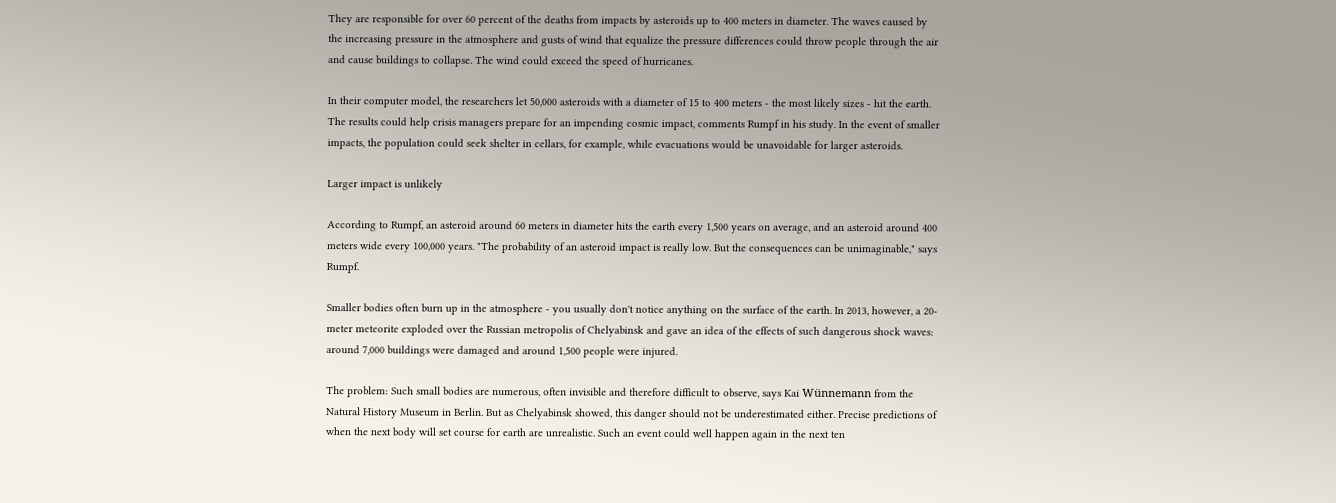They are responsible for over 60 percent of the deaths from impacts by asteroids up to 400 meters in diameter. The waves caused by the increasing pressure in the atmosphere and gusts of wind that equalize the pressure differences could throw people through the air and cause buildings to collapse. The wind could exceed the speed of hurricanes.

In their computer model, the researchers let 50,000 asteroids with a diameter of 15 to 400 meters - the most likely sizes - hit the earth. The results could help crisis managers prepare for an impending cosmic impact, comments Rumpf in his study. In the event of smaller impacts, the population could seek shelter in cellars, for example, while evacuations would be unavoidable for larger asteroids.

Larger impact is unlikely

According to Rumpf, an asteroid around 60 meters in diameter hits the earth every 1,500 years on average, and an asteroid around 400 meters wide every 100,000 years. "The probability of an asteroid impact is really low. But the consequences can be unimaginable," says Rumpf.

Smaller bodies often burn up in the atmosphere - you usually don't notice anything on the surface of the earth. In 2013, however, a 20-meter meteorite exploded over the Russian metropolis of Chelyabinsk and gave an idea of the effects of such dangerous shock waves: around 7,000 buildings were damaged and around 1,500 people were injured.

The problem: Such small bodies are numerous, often invisible and therefore difficult to observe, says Kai Wünnemann from the Natural History Museum in Berlin. But as Chelyabinsk showed, this danger should not be underestimated either. Precise predictions of when the next body will set course for earth are unrealistic. Such an event could well happen again in the next ten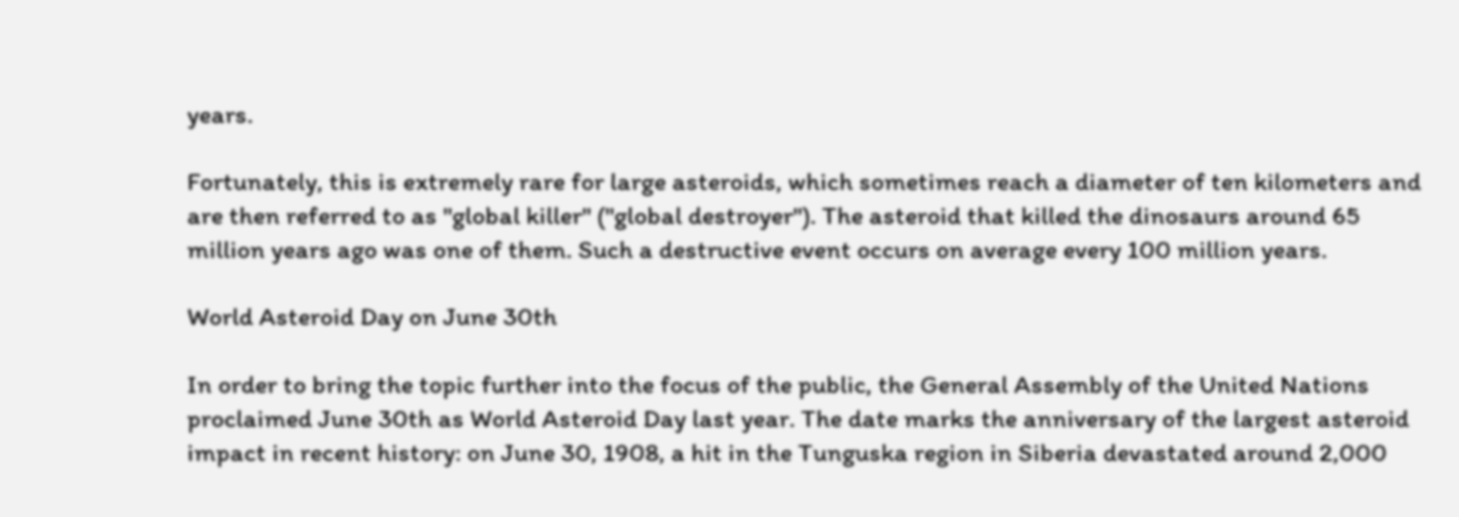years.

Fortunately, this is extremely rare for large asteroids, which sometimes reach a diameter of ten kilometers and are then referred to as "global killer" ("global destroyer"). The asteroid that killed the dinosaurs around 65 million years ago was one of them. Such a destructive event occurs on average every 100 million years.

World Asteroid Day on June 30th

In order to bring the topic further into the focus of the public, the General Assembly of the United Nations proclaimed June 30th as World Asteroid Day last year. The date marks the anniversary of the largest asteroid impact in recent history: on June 30, 1908, a hit in the Tunguska region in Siberia devastated around 2,000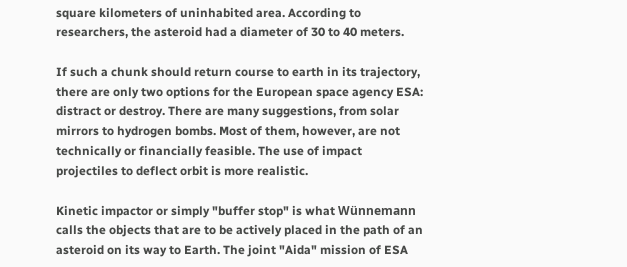square kilometers of uninhabited area. According to researchers, the asteroid had a diameter of 30 to 40 meters.

If such a chunk should return course to earth in its trajectory, there are only two options for the European space agency ESA: distract or destroy. There are many suggestions, from solar mirrors to hydrogen bombs. Most of them, however, are not technically or financially feasible. The use of impact projectiles to deflect orbit is more realistic.

Kinetic impactor or simply "buffer stop" is what Wünnemann calls the objects that are to be actively placed in the path of an asteroid on its way to Earth. The joint "Aida" mission of ESA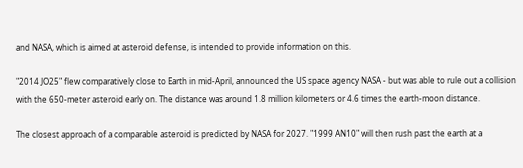and NASA, which is aimed at asteroid defense, is intended to provide information on this.

"2014 JO25" flew comparatively close to Earth in mid-April, announced the US space agency NASA - but was able to rule out a collision with the 650-meter asteroid early on. The distance was around 1.8 million kilometers or 4.6 times the earth-moon distance.

The closest approach of a comparable asteroid is predicted by NASA for 2027. "1999 AN10" will then rush past the earth at a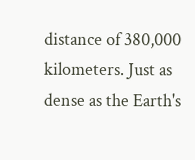distance of 380,000 kilometers. Just as dense as the Earth's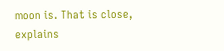moon is. That is close, explains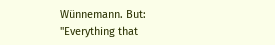Wünnemann. But: "Everything that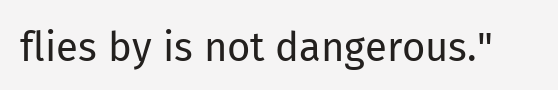flies by is not dangerous."